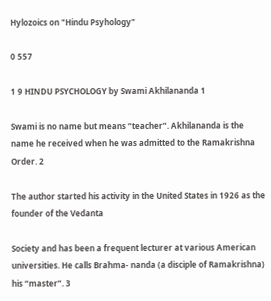Hylozoics on "Hindu Psyhology"

0 557

1 9 HINDU PSYCHOLOGY by Swami Akhilananda 1

Swami is no name but means “teacher”. Akhilananda is the name he received when he was admitted to the Ramakrishna Order. 2

The author started his activity in the United States in 1926 as the founder of the Vedanta

Society and has been a frequent lecturer at various American universities. He calls Brahma- nanda (a disciple of Ramakrishna) his “master”. 3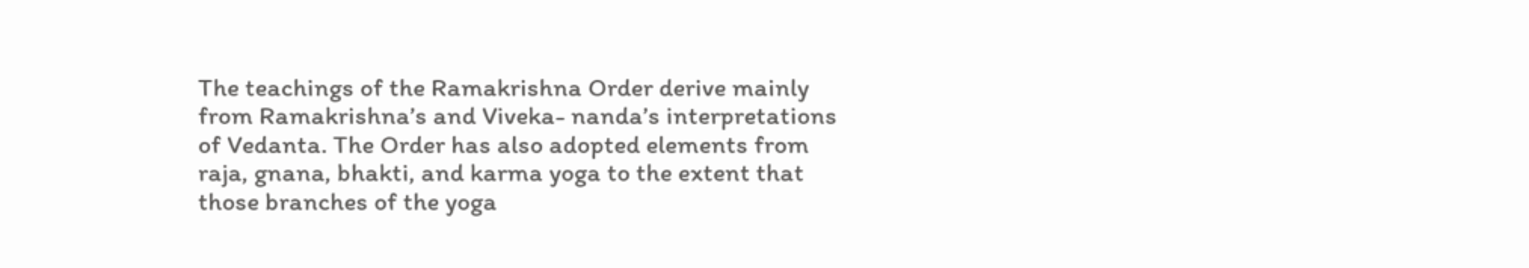The teachings of the Ramakrishna Order derive mainly from Ramakrishna’s and Viveka- nanda’s interpretations of Vedanta. The Order has also adopted elements from raja, gnana, bhakti, and karma yoga to the extent that those branches of the yoga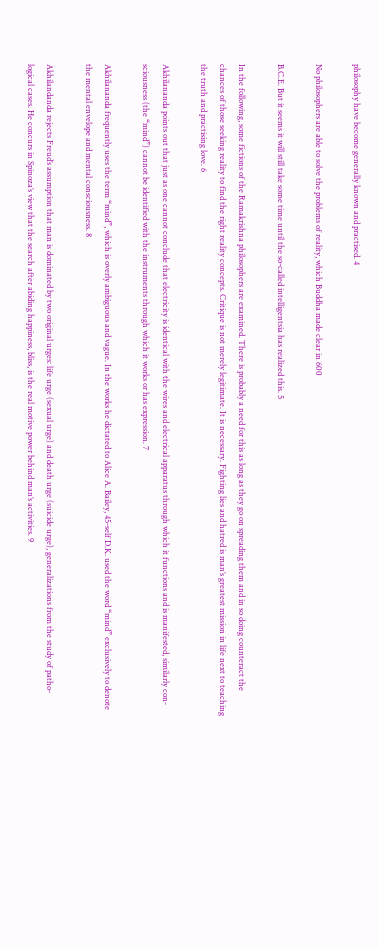philosophy have become generally known and practised. 4

No philosophers are able to solve the problems of reality, which Buddha made clear in 600

B.C.E. But it seems it will still take some time until the so-called intelligentsia has realized this. 5

In the following, some fictions of the Ramakrishna philosophers are examined. There is probably a need for this as long as they go on spreading them and in so doing counteract the chances of those seeking reality to find the right reality concepts. Critique is not merely legitimate. It is necessary. Fighting lies and hatred is man’s greatest mission in life next to teaching the truth and practising love. 6

Akhilananda points out that just as one cannot conclude that electricity is identical with the wires and electrical apparatus through which it functions and is manifested, similarly con- sciousness (the “mind”) cannot be identified with the instruments through which it works or has expression. 7

Akhilananda frequently uses the term “mind”, which is overly ambiguous and vague. In the works he dictated to Alice A. Bailey, 45-self D.K. used the word “mind” exclusively to denote the mental envelope and mental consciousness. 8

Akhilandanda rejects Freud’s assumption that man is dominated by two original urges: life urge (sexual urge) and death urge (suicide urge), generalizations from the study of patho- logical cases. He concurs in Spinoza’s view that the search after abiding happiness, bliss, is the real motive power behind man’s activities. 9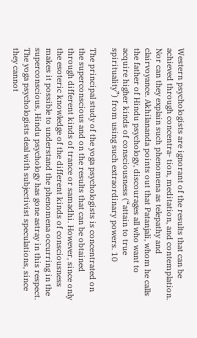Western psychologists are ignorant of the results that can be achieved through concentra- tion, meditation, and contemplation. Nor can they explain such phenomena as telepathy and clairvoyance. Akhilananda points out that Patanjali, whom he calls the father of Hindu psychology, discourages all who want to acquire higher kinds of consciousness (“attain to true spirituality”) from using such extraordinary powers. 10

The principal study of the yoga psychologists is concentrated on the superconscious and on the results that can be obtained through different kinds of trance or samadhi. However, since only the esoteric knowledge of the different kinds of consciousness makes it possible to understand the phenomena occurring in the superconscious, Hindu psychology has gone astray in this respect. The yoga psychologists deal with subjectivist speculations, since they cannot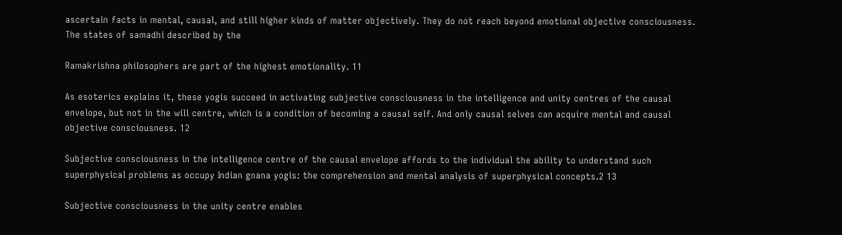ascertain facts in mental, causal, and still higher kinds of matter objectively. They do not reach beyond emotional objective consciousness. The states of samadhi described by the

Ramakrishna philosophers are part of the highest emotionality. 11

As esoterics explains it, these yogis succeed in activating subjective consciousness in the intelligence and unity centres of the causal envelope, but not in the will centre, which is a condition of becoming a causal self. And only causal selves can acquire mental and causal objective consciousness. 12

Subjective consciousness in the intelligence centre of the causal envelope affords to the individual the ability to understand such superphysical problems as occupy Indian gnana yogis: the comprehension and mental analysis of superphysical concepts.2 13

Subjective consciousness in the unity centre enables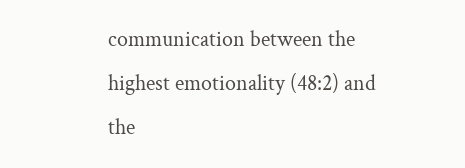communication between the highest emotionality (48:2) and the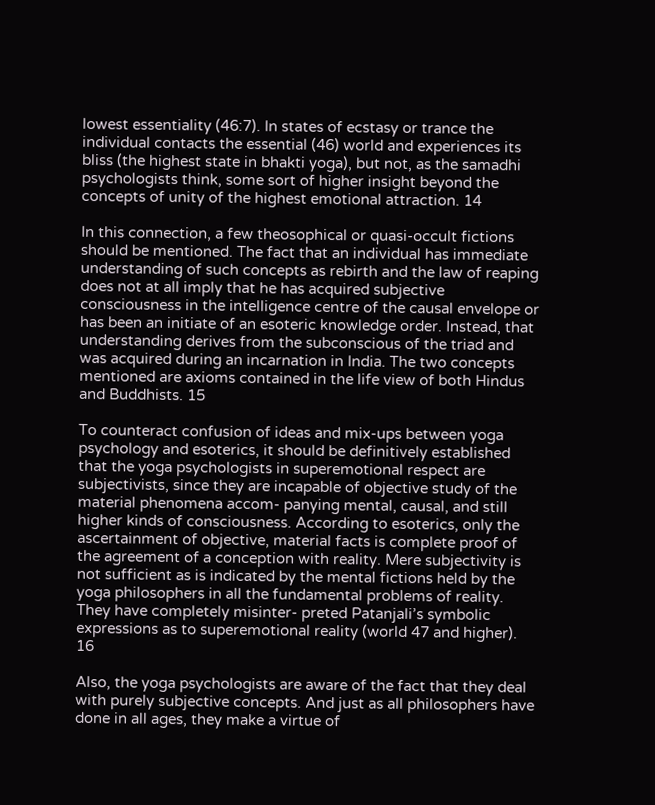lowest essentiality (46:7). In states of ecstasy or trance the individual contacts the essential (46) world and experiences its bliss (the highest state in bhakti yoga), but not, as the samadhi psychologists think, some sort of higher insight beyond the concepts of unity of the highest emotional attraction. 14

In this connection, a few theosophical or quasi-occult fictions should be mentioned. The fact that an individual has immediate understanding of such concepts as rebirth and the law of reaping does not at all imply that he has acquired subjective consciousness in the intelligence centre of the causal envelope or has been an initiate of an esoteric knowledge order. Instead, that understanding derives from the subconscious of the triad and was acquired during an incarnation in India. The two concepts mentioned are axioms contained in the life view of both Hindus and Buddhists. 15

To counteract confusion of ideas and mix-ups between yoga psychology and esoterics, it should be definitively established that the yoga psychologists in superemotional respect are subjectivists, since they are incapable of objective study of the material phenomena accom- panying mental, causal, and still higher kinds of consciousness. According to esoterics, only the ascertainment of objective, material facts is complete proof of the agreement of a conception with reality. Mere subjectivity is not sufficient as is indicated by the mental fictions held by the yoga philosophers in all the fundamental problems of reality. They have completely misinter- preted Patanjali’s symbolic expressions as to superemotional reality (world 47 and higher). 16

Also, the yoga psychologists are aware of the fact that they deal with purely subjective concepts. And just as all philosophers have done in all ages, they make a virtue of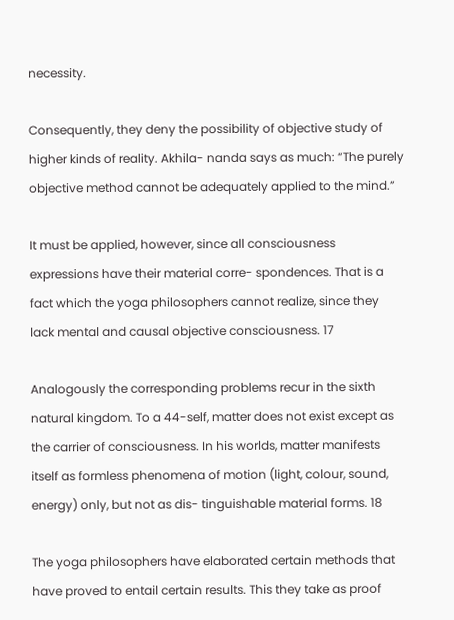necessity.

Consequently, they deny the possibility of objective study of higher kinds of reality. Akhila- nanda says as much: “The purely objective method cannot be adequately applied to the mind.”

It must be applied, however, since all consciousness expressions have their material corre- spondences. That is a fact which the yoga philosophers cannot realize, since they lack mental and causal objective consciousness. 17

Analogously the corresponding problems recur in the sixth natural kingdom. To a 44-self, matter does not exist except as the carrier of consciousness. In his worlds, matter manifests itself as formless phenomena of motion (light, colour, sound, energy) only, but not as dis- tinguishable material forms. 18

The yoga philosophers have elaborated certain methods that have proved to entail certain results. This they take as proof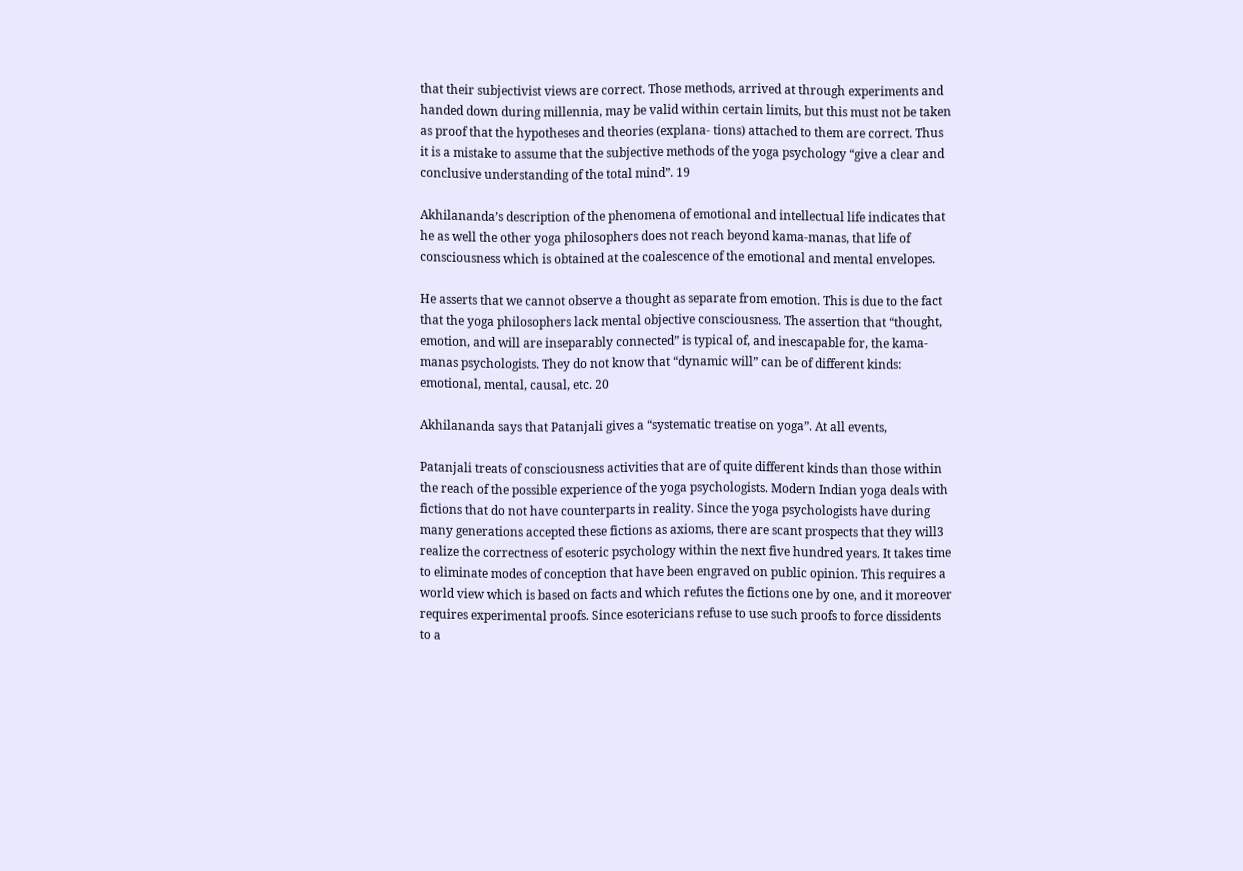that their subjectivist views are correct. Those methods, arrived at through experiments and handed down during millennia, may be valid within certain limits, but this must not be taken as proof that the hypotheses and theories (explana- tions) attached to them are correct. Thus it is a mistake to assume that the subjective methods of the yoga psychology “give a clear and conclusive understanding of the total mind”. 19

Akhilananda’s description of the phenomena of emotional and intellectual life indicates that he as well the other yoga philosophers does not reach beyond kama-manas, that life of consciousness which is obtained at the coalescence of the emotional and mental envelopes.

He asserts that we cannot observe a thought as separate from emotion. This is due to the fact that the yoga philosophers lack mental objective consciousness. The assertion that “thought, emotion, and will are inseparably connected” is typical of, and inescapable for, the kama- manas psychologists. They do not know that “dynamic will” can be of different kinds: emotional, mental, causal, etc. 20

Akhilananda says that Patanjali gives a “systematic treatise on yoga”. At all events,

Patanjali treats of consciousness activities that are of quite different kinds than those within the reach of the possible experience of the yoga psychologists. Modern Indian yoga deals with fictions that do not have counterparts in reality. Since the yoga psychologists have during many generations accepted these fictions as axioms, there are scant prospects that they will3 realize the correctness of esoteric psychology within the next five hundred years. It takes time to eliminate modes of conception that have been engraved on public opinion. This requires a world view which is based on facts and which refutes the fictions one by one, and it moreover requires experimental proofs. Since esotericians refuse to use such proofs to force dissidents to a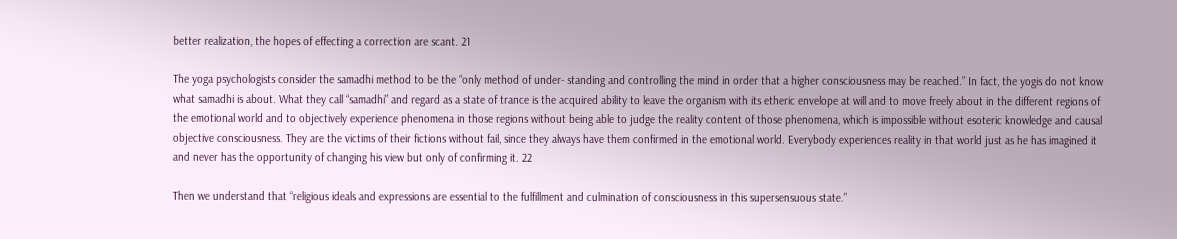better realization, the hopes of effecting a correction are scant. 21

The yoga psychologists consider the samadhi method to be the “only method of under- standing and controlling the mind in order that a higher consciousness may be reached.” In fact, the yogis do not know what samadhi is about. What they call “samadhi” and regard as a state of trance is the acquired ability to leave the organism with its etheric envelope at will and to move freely about in the different regions of the emotional world and to objectively experience phenomena in those regions without being able to judge the reality content of those phenomena, which is impossible without esoteric knowledge and causal objective consciousness. They are the victims of their fictions without fail, since they always have them confirmed in the emotional world. Everybody experiences reality in that world just as he has imagined it and never has the opportunity of changing his view but only of confirming it. 22

Then we understand that “religious ideals and expressions are essential to the fulfillment and culmination of consciousness in this supersensuous state.”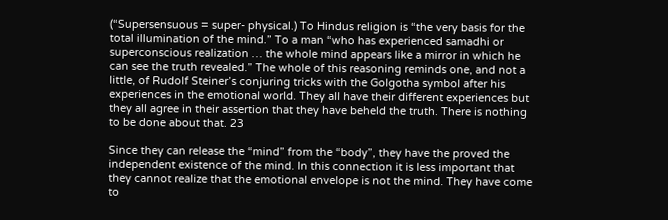(“Supersensuous = super- physical.) To Hindus religion is “the very basis for the total illumination of the mind.” To a man “who has experienced samadhi or superconscious realization … the whole mind appears like a mirror in which he can see the truth revealed.” The whole of this reasoning reminds one, and not a little, of Rudolf Steiner’s conjuring tricks with the Golgotha symbol after his experiences in the emotional world. They all have their different experiences but they all agree in their assertion that they have beheld the truth. There is nothing to be done about that. 23

Since they can release the “mind” from the “body”, they have the proved the independent existence of the mind. In this connection it is less important that they cannot realize that the emotional envelope is not the mind. They have come to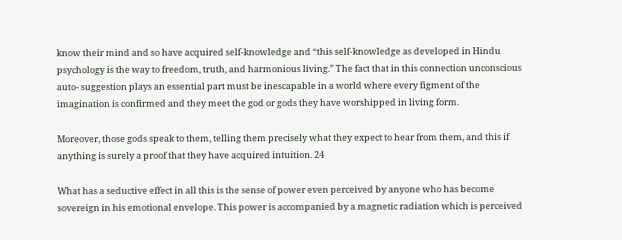know their mind and so have acquired self-knowledge and “this self-knowledge as developed in Hindu psychology is the way to freedom, truth, and harmonious living.” The fact that in this connection unconscious auto- suggestion plays an essential part must be inescapable in a world where every figment of the imagination is confirmed and they meet the god or gods they have worshipped in living form.

Moreover, those gods speak to them, telling them precisely what they expect to hear from them, and this if anything is surely a proof that they have acquired intuition. 24

What has a seductive effect in all this is the sense of power even perceived by anyone who has become sovereign in his emotional envelope. This power is accompanied by a magnetic radiation which is perceived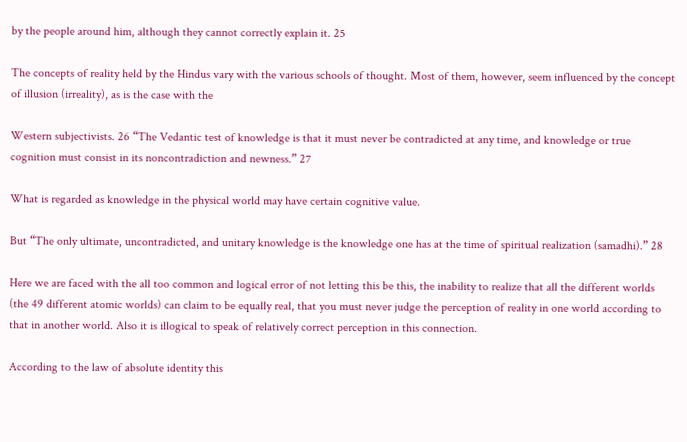by the people around him, although they cannot correctly explain it. 25

The concepts of reality held by the Hindus vary with the various schools of thought. Most of them, however, seem influenced by the concept of illusion (irreality), as is the case with the

Western subjectivists. 26 “The Vedantic test of knowledge is that it must never be contradicted at any time, and knowledge or true cognition must consist in its noncontradiction and newness.” 27

What is regarded as knowledge in the physical world may have certain cognitive value.

But “The only ultimate, uncontradicted, and unitary knowledge is the knowledge one has at the time of spiritual realization (samadhi).” 28

Here we are faced with the all too common and logical error of not letting this be this, the inability to realize that all the different worlds (the 49 different atomic worlds) can claim to be equally real, that you must never judge the perception of reality in one world according to that in another world. Also it is illogical to speak of relatively correct perception in this connection.

According to the law of absolute identity this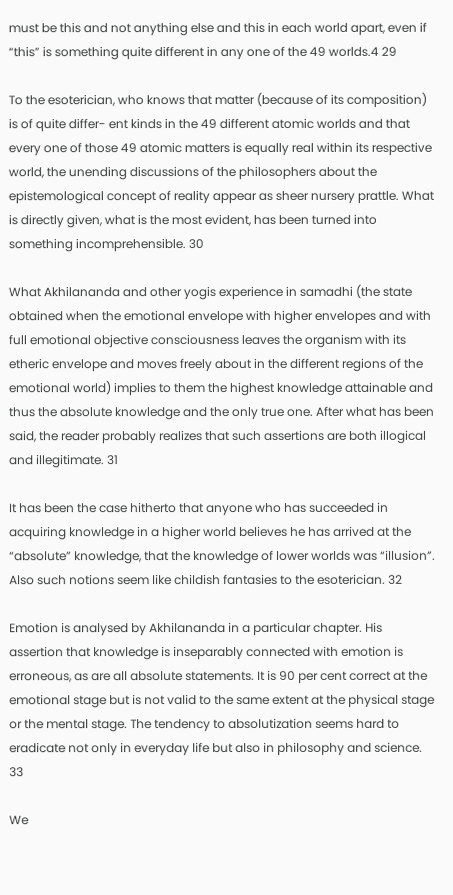must be this and not anything else and this in each world apart, even if “this” is something quite different in any one of the 49 worlds.4 29

To the esoterician, who knows that matter (because of its composition) is of quite differ- ent kinds in the 49 different atomic worlds and that every one of those 49 atomic matters is equally real within its respective world, the unending discussions of the philosophers about the epistemological concept of reality appear as sheer nursery prattle. What is directly given, what is the most evident, has been turned into something incomprehensible. 30

What Akhilananda and other yogis experience in samadhi (the state obtained when the emotional envelope with higher envelopes and with full emotional objective consciousness leaves the organism with its etheric envelope and moves freely about in the different regions of the emotional world) implies to them the highest knowledge attainable and thus the absolute knowledge and the only true one. After what has been said, the reader probably realizes that such assertions are both illogical and illegitimate. 31

It has been the case hitherto that anyone who has succeeded in acquiring knowledge in a higher world believes he has arrived at the “absolute” knowledge, that the knowledge of lower worlds was “illusion”. Also such notions seem like childish fantasies to the esoterician. 32

Emotion is analysed by Akhilananda in a particular chapter. His assertion that knowledge is inseparably connected with emotion is erroneous, as are all absolute statements. It is 90 per cent correct at the emotional stage but is not valid to the same extent at the physical stage or the mental stage. The tendency to absolutization seems hard to eradicate not only in everyday life but also in philosophy and science. 33

We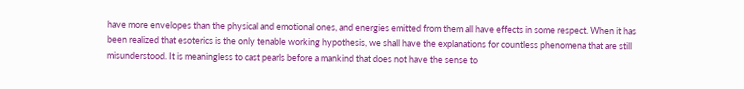have more envelopes than the physical and emotional ones, and energies emitted from them all have effects in some respect. When it has been realized that esoterics is the only tenable working hypothesis, we shall have the explanations for countless phenomena that are still misunderstood. It is meaningless to cast pearls before a mankind that does not have the sense to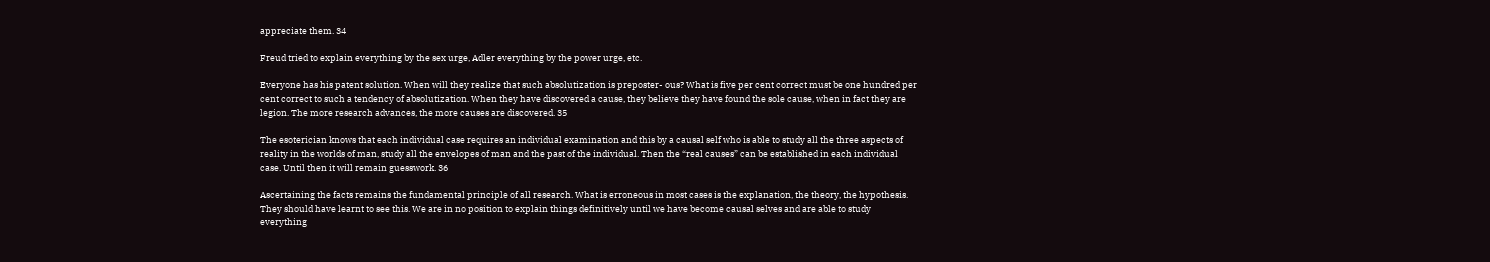appreciate them. 34

Freud tried to explain everything by the sex urge, Adler everything by the power urge, etc.

Everyone has his patent solution. When will they realize that such absolutization is preposter- ous? What is five per cent correct must be one hundred per cent correct to such a tendency of absolutization. When they have discovered a cause, they believe they have found the sole cause, when in fact they are legion. The more research advances, the more causes are discovered. 35

The esoterician knows that each individual case requires an individual examination and this by a causal self who is able to study all the three aspects of reality in the worlds of man, study all the envelopes of man and the past of the individual. Then the “real causes” can be established in each individual case. Until then it will remain guesswork. 36

Ascertaining the facts remains the fundamental principle of all research. What is erroneous in most cases is the explanation, the theory, the hypothesis. They should have learnt to see this. We are in no position to explain things definitively until we have become causal selves and are able to study everything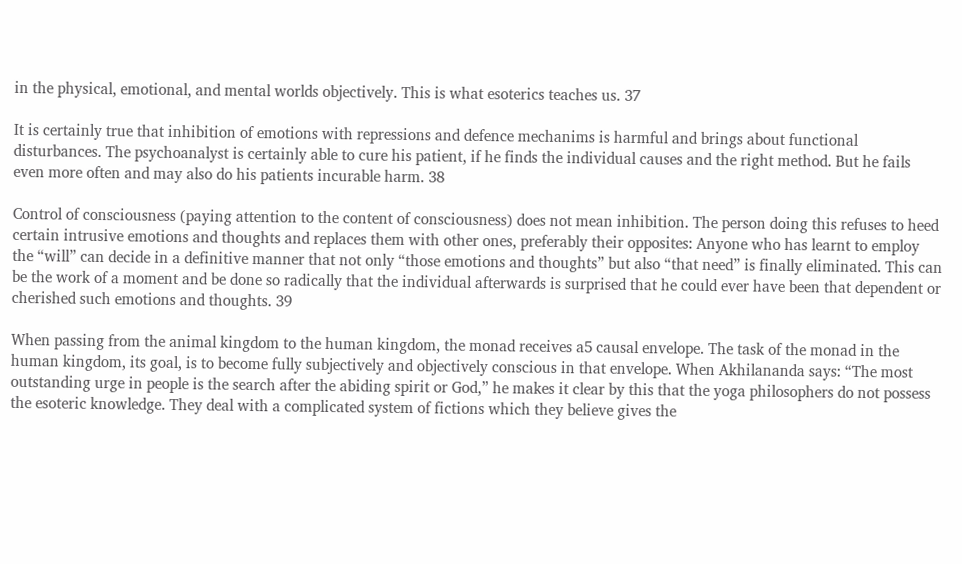in the physical, emotional, and mental worlds objectively. This is what esoterics teaches us. 37

It is certainly true that inhibition of emotions with repressions and defence mechanims is harmful and brings about functional disturbances. The psychoanalyst is certainly able to cure his patient, if he finds the individual causes and the right method. But he fails even more often and may also do his patients incurable harm. 38

Control of consciousness (paying attention to the content of consciousness) does not mean inhibition. The person doing this refuses to heed certain intrusive emotions and thoughts and replaces them with other ones, preferably their opposites: Anyone who has learnt to employ the “will” can decide in a definitive manner that not only “those emotions and thoughts” but also “that need” is finally eliminated. This can be the work of a moment and be done so radically that the individual afterwards is surprised that he could ever have been that dependent or cherished such emotions and thoughts. 39

When passing from the animal kingdom to the human kingdom, the monad receives a5 causal envelope. The task of the monad in the human kingdom, its goal, is to become fully subjectively and objectively conscious in that envelope. When Akhilananda says: “The most outstanding urge in people is the search after the abiding spirit or God,” he makes it clear by this that the yoga philosophers do not possess the esoteric knowledge. They deal with a complicated system of fictions which they believe gives the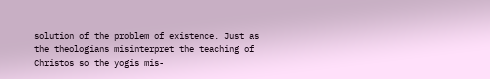solution of the problem of existence. Just as the theologians misinterpret the teaching of Christos so the yogis mis-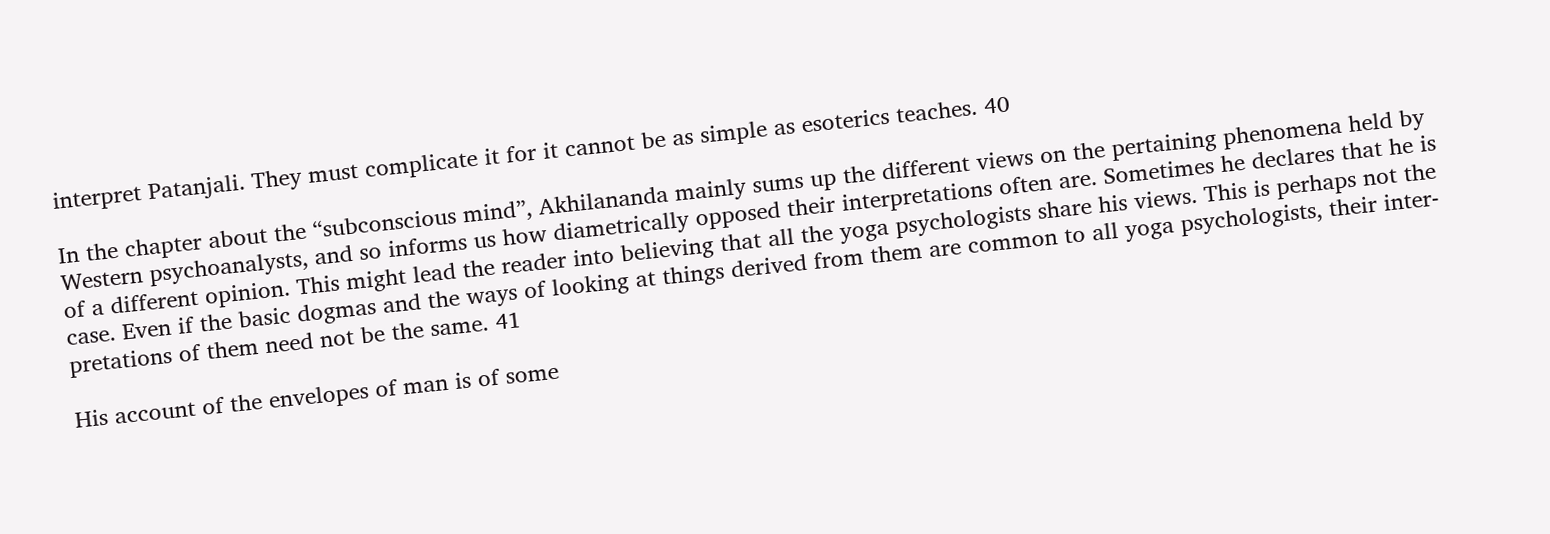interpret Patanjali. They must complicate it for it cannot be as simple as esoterics teaches. 40

In the chapter about the “subconscious mind”, Akhilananda mainly sums up the different views on the pertaining phenomena held by Western psychoanalysts, and so informs us how diametrically opposed their interpretations often are. Sometimes he declares that he is of a different opinion. This might lead the reader into believing that all the yoga psychologists share his views. This is perhaps not the case. Even if the basic dogmas and the ways of looking at things derived from them are common to all yoga psychologists, their inter- pretations of them need not be the same. 41

His account of the envelopes of man is of some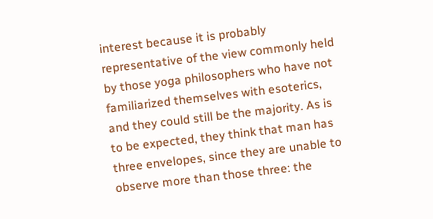interest because it is probably representative of the view commonly held by those yoga philosophers who have not familiarized themselves with esoterics, and they could still be the majority. As is to be expected, they think that man has three envelopes, since they are unable to observe more than those three: the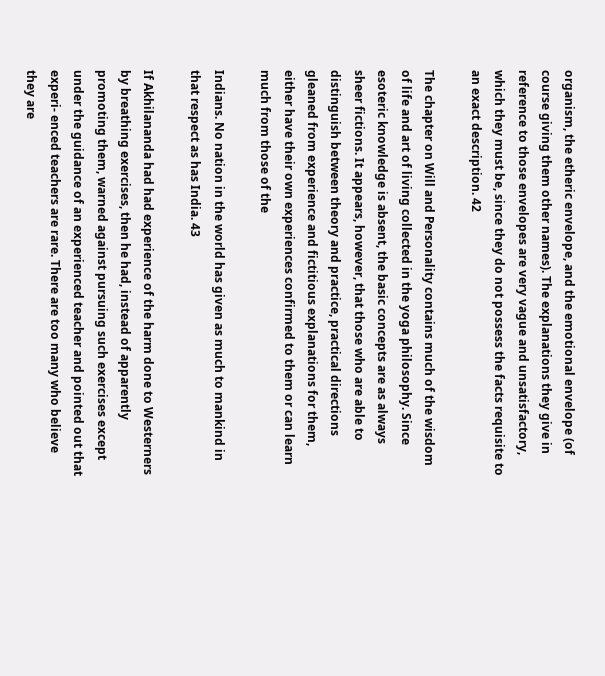organism, the etheric envelope, and the emotional envelope (of course giving them other names). The explanations they give in reference to those envelopes are very vague and unsatisfactory, which they must be, since they do not possess the facts requisite to an exact description. 42

The chapter on Will and Personality contains much of the wisdom of life and art of living collected in the yoga philosophy. Since esoteric knowledge is absent, the basic concepts are as always sheer fictions. It appears, however, that those who are able to distinguish between theory and practice, practical directions gleaned from experience and fictitious explanations for them, either have their own experiences confirmed to them or can learn much from those of the

Indians. No nation in the world has given as much to mankind in that respect as has India. 43

If Akhilananda had had experience of the harm done to Westerners by breathing exercises, then he had, instead of apparently promoting them, warned against pursuing such exercises except under the guidance of an experienced teacher and pointed out that experi- enced teachers are rare. There are too many who believe they are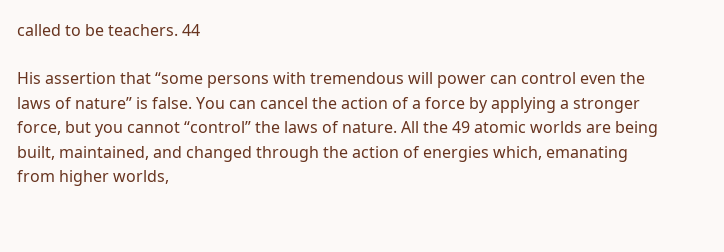called to be teachers. 44

His assertion that “some persons with tremendous will power can control even the laws of nature” is false. You can cancel the action of a force by applying a stronger force, but you cannot “control” the laws of nature. All the 49 atomic worlds are being built, maintained, and changed through the action of energies which, emanating from higher worlds,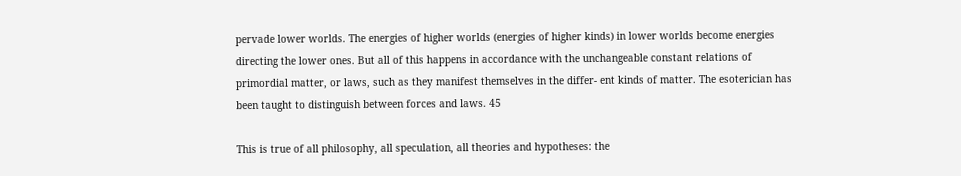pervade lower worlds. The energies of higher worlds (energies of higher kinds) in lower worlds become energies directing the lower ones. But all of this happens in accordance with the unchangeable constant relations of primordial matter, or laws, such as they manifest themselves in the differ- ent kinds of matter. The esoterician has been taught to distinguish between forces and laws. 45

This is true of all philosophy, all speculation, all theories and hypotheses: the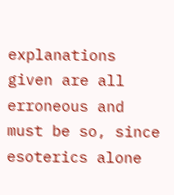explanations given are all erroneous and must be so, since esoterics alone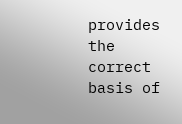provides the correct basis of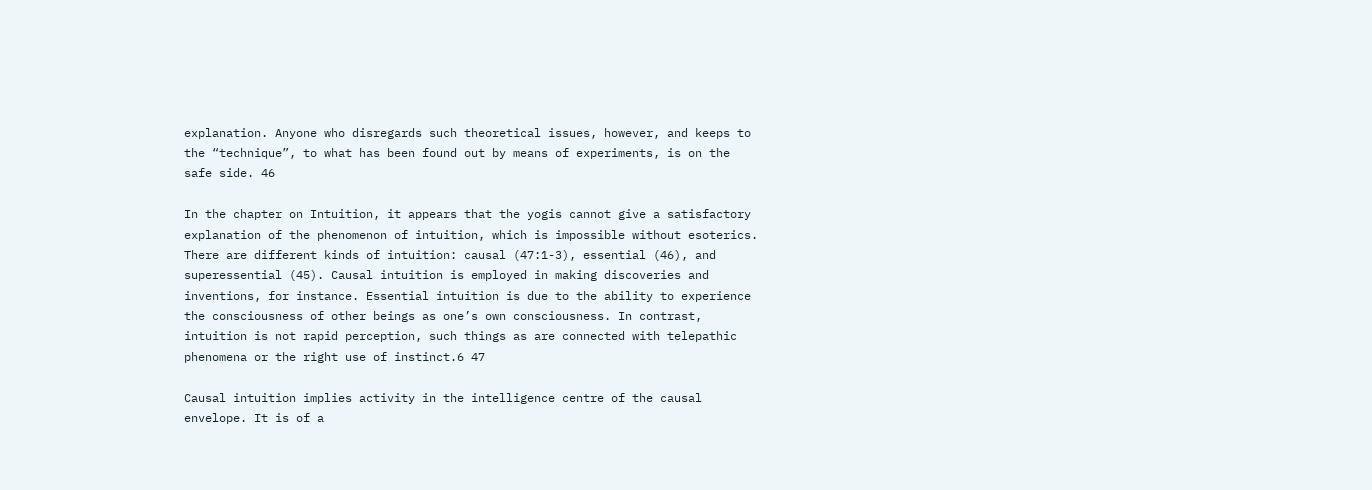explanation. Anyone who disregards such theoretical issues, however, and keeps to the “technique”, to what has been found out by means of experiments, is on the safe side. 46

In the chapter on Intuition, it appears that the yogis cannot give a satisfactory explanation of the phenomenon of intuition, which is impossible without esoterics. There are different kinds of intuition: causal (47:1-3), essential (46), and superessential (45). Causal intuition is employed in making discoveries and inventions, for instance. Essential intuition is due to the ability to experience the consciousness of other beings as one’s own consciousness. In contrast, intuition is not rapid perception, such things as are connected with telepathic phenomena or the right use of instinct.6 47

Causal intuition implies activity in the intelligence centre of the causal envelope. It is of a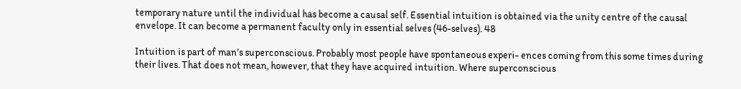temporary nature until the individual has become a causal self. Essential intuition is obtained via the unity centre of the causal envelope. It can become a permanent faculty only in essential selves (46-selves). 48

Intuition is part of man’s superconscious. Probably most people have spontaneous experi- ences coming from this some times during their lives. That does not mean, however, that they have acquired intuition. Where superconscious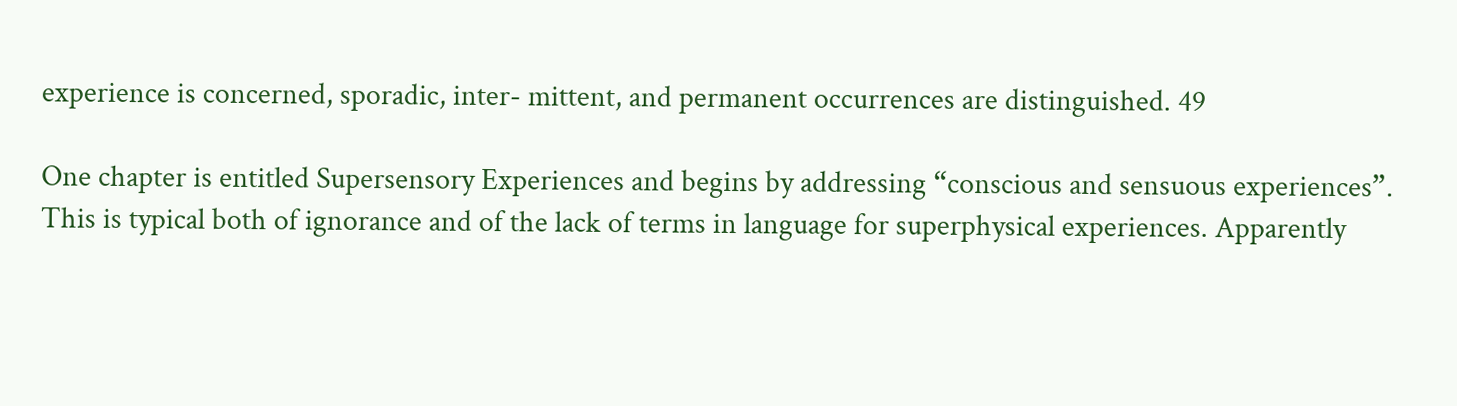experience is concerned, sporadic, inter- mittent, and permanent occurrences are distinguished. 49

One chapter is entitled Supersensory Experiences and begins by addressing “conscious and sensuous experiences”. This is typical both of ignorance and of the lack of terms in language for superphysical experiences. Apparently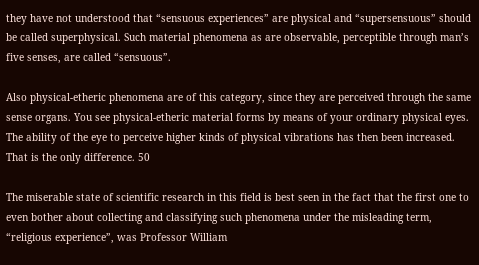they have not understood that “sensuous experiences” are physical and “supersensuous” should be called superphysical. Such material phenomena as are observable, perceptible through man’s five senses, are called “sensuous”.

Also physical-etheric phenomena are of this category, since they are perceived through the same sense organs. You see physical-etheric material forms by means of your ordinary physical eyes. The ability of the eye to perceive higher kinds of physical vibrations has then been increased. That is the only difference. 50

The miserable state of scientific research in this field is best seen in the fact that the first one to even bother about collecting and classifying such phenomena under the misleading term, “religious experience”, was Professor William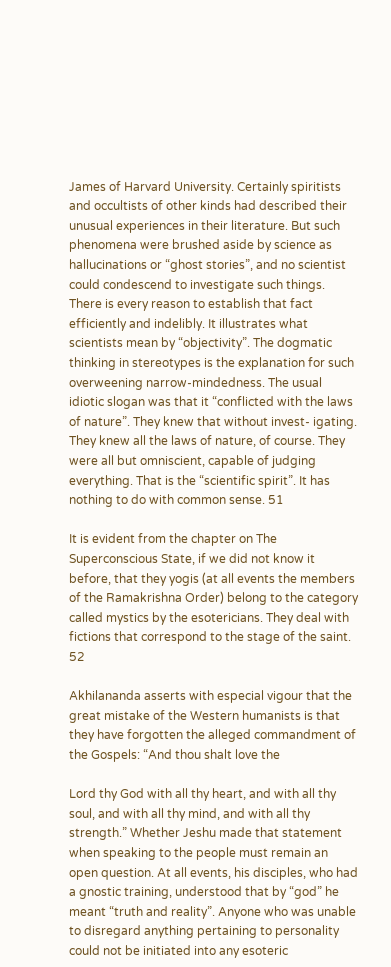James of Harvard University. Certainly spiritists and occultists of other kinds had described their unusual experiences in their literature. But such phenomena were brushed aside by science as hallucinations or “ghost stories”, and no scientist could condescend to investigate such things. There is every reason to establish that fact efficiently and indelibly. It illustrates what scientists mean by “objectivity”. The dogmatic thinking in stereotypes is the explanation for such overweening narrow-mindedness. The usual idiotic slogan was that it “conflicted with the laws of nature”. They knew that without invest- igating. They knew all the laws of nature, of course. They were all but omniscient, capable of judging everything. That is the “scientific spirit”. It has nothing to do with common sense. 51

It is evident from the chapter on The Superconscious State, if we did not know it before, that they yogis (at all events the members of the Ramakrishna Order) belong to the category called mystics by the esotericians. They deal with fictions that correspond to the stage of the saint. 52

Akhilananda asserts with especial vigour that the great mistake of the Western humanists is that they have forgotten the alleged commandment of the Gospels: “And thou shalt love the

Lord thy God with all thy heart, and with all thy soul, and with all thy mind, and with all thy strength.” Whether Jeshu made that statement when speaking to the people must remain an open question. At all events, his disciples, who had a gnostic training, understood that by “god” he meant “truth and reality”. Anyone who was unable to disregard anything pertaining to personality could not be initiated into any esoteric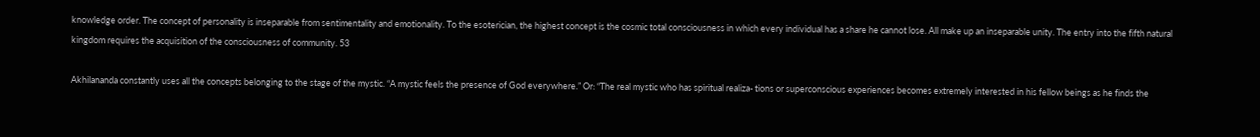knowledge order. The concept of personality is inseparable from sentimentality and emotionality. To the esoterician, the highest concept is the cosmic total consciousness in which every individual has a share he cannot lose. All make up an inseparable unity. The entry into the fifth natural kingdom requires the acquisition of the consciousness of community. 53

Akhilananda constantly uses all the concepts belonging to the stage of the mystic. “A mystic feels the presence of God everywhere.” Or: “The real mystic who has spiritual realiza- tions or superconscious experiences becomes extremely interested in his fellow beings as he finds the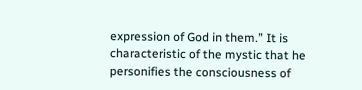expression of God in them.” It is characteristic of the mystic that he personifies the consciousness of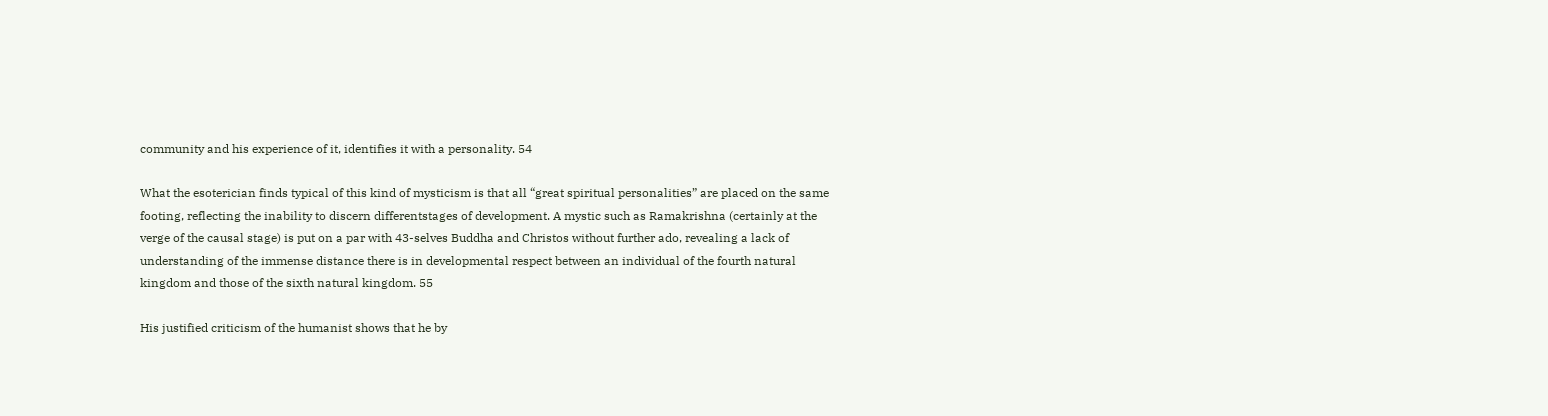community and his experience of it, identifies it with a personality. 54

What the esoterician finds typical of this kind of mysticism is that all “great spiritual personalities” are placed on the same footing, reflecting the inability to discern differentstages of development. A mystic such as Ramakrishna (certainly at the verge of the causal stage) is put on a par with 43-selves Buddha and Christos without further ado, revealing a lack of understanding of the immense distance there is in developmental respect between an individual of the fourth natural kingdom and those of the sixth natural kingdom. 55

His justified criticism of the humanist shows that he by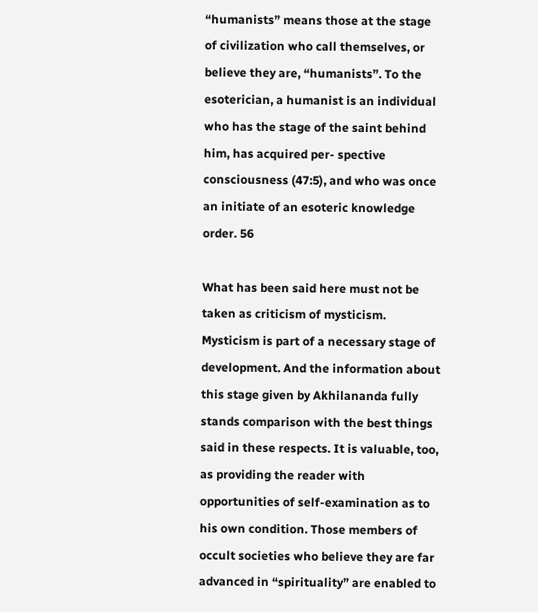“humanists” means those at the stage of civilization who call themselves, or believe they are, “humanists”. To the esoterician, a humanist is an individual who has the stage of the saint behind him, has acquired per- spective consciousness (47:5), and who was once an initiate of an esoteric knowledge order. 56

What has been said here must not be taken as criticism of mysticism. Mysticism is part of a necessary stage of development. And the information about this stage given by Akhilananda fully stands comparison with the best things said in these respects. It is valuable, too, as providing the reader with opportunities of self-examination as to his own condition. Those members of occult societies who believe they are far advanced in “spirituality” are enabled to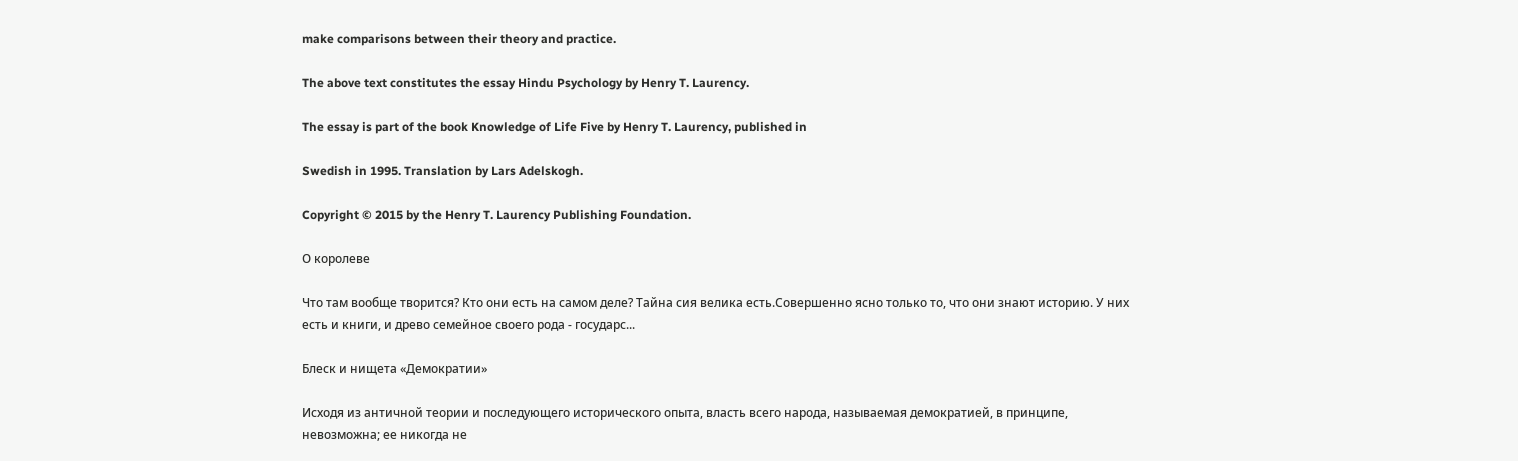make comparisons between their theory and practice.

The above text constitutes the essay Hindu Psychology by Henry T. Laurency.

The essay is part of the book Knowledge of Life Five by Henry T. Laurency, published in

Swedish in 1995. Translation by Lars Adelskogh.

Copyright © 2015 by the Henry T. Laurency Publishing Foundation.

О королеве

Что там вообще творится? Кто они есть на самом деле? Тайна сия велика есть.Совершенно ясно только то, что они знают историю. У них есть и книги, и древо семейное своего рода - государс...

Блеск и нищета «Демократии»

Исходя из античной теории и последующего исторического опыта, власть всего народа, называемая демократией, в принципе, невозможна; ее никогда не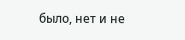было, нет и не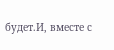будет.И, вместе с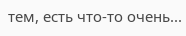тем, есть что-то очень...